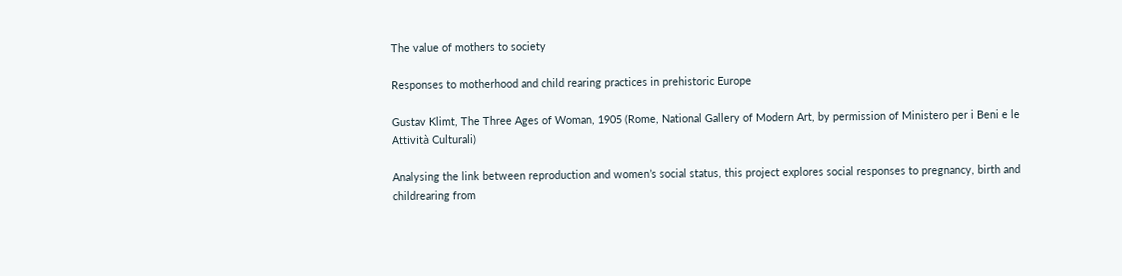The value of mothers to society

Responses to motherhood and child rearing practices in prehistoric Europe

Gustav Klimt, The Three Ages of Woman, 1905 (Rome, National Gallery of Modern Art, by permission of Ministero per i Beni e le Attività Culturali)

Analysing the link between reproduction and women’s social status, this project explores social responses to pregnancy, birth and childrearing from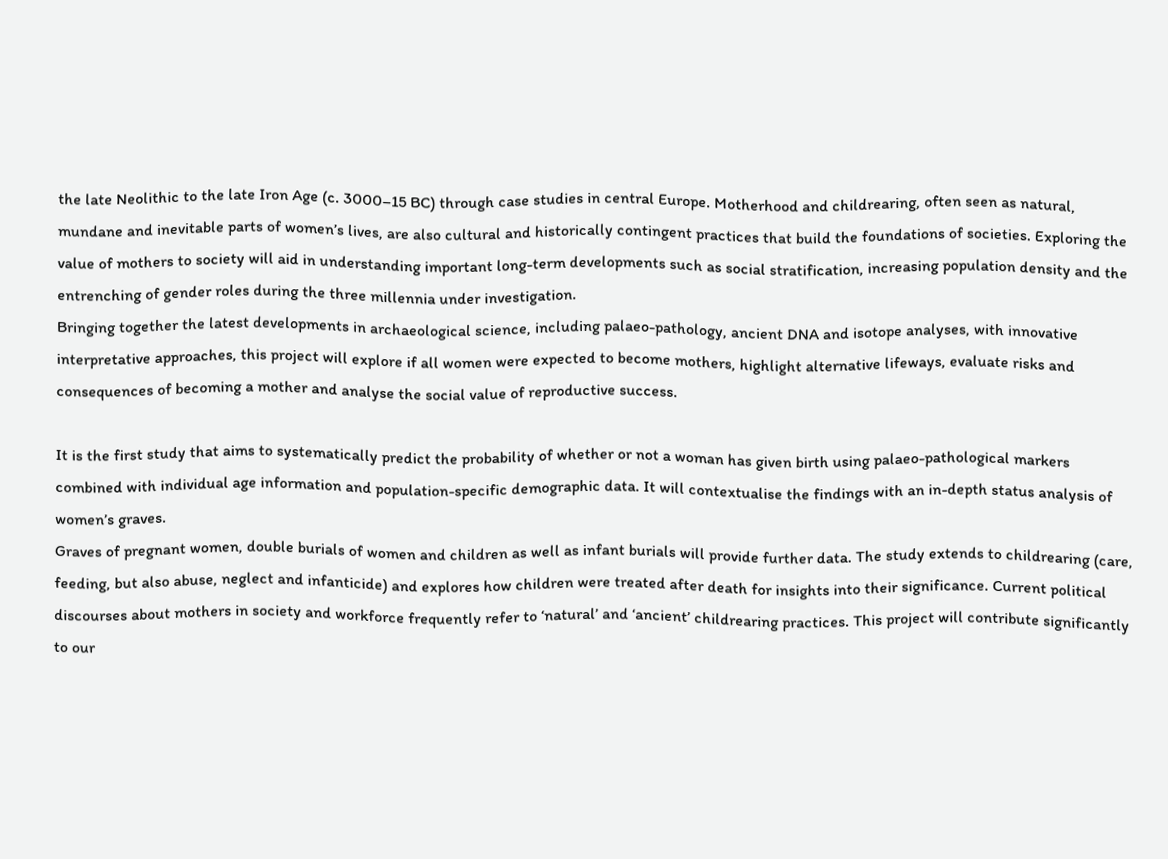the late Neolithic to the late Iron Age (c. 3000–15 BC) through case studies in central Europe. Motherhood and childrearing, often seen as natural, mundane and inevitable parts of women’s lives, are also cultural and historically contingent practices that build the foundations of societies. Exploring the value of mothers to society will aid in understanding important long-term developments such as social stratification, increasing population density and the entrenching of gender roles during the three millennia under investigation.
Bringing together the latest developments in archaeological science, including palaeo-pathology, ancient DNA and isotope analyses, with innovative interpretative approaches, this project will explore if all women were expected to become mothers, highlight alternative lifeways, evaluate risks and consequences of becoming a mother and analyse the social value of reproductive success.

It is the first study that aims to systematically predict the probability of whether or not a woman has given birth using palaeo-pathological markers combined with individual age information and population-specific demographic data. It will contextualise the findings with an in-depth status analysis of women’s graves.
Graves of pregnant women, double burials of women and children as well as infant burials will provide further data. The study extends to childrearing (care, feeding, but also abuse, neglect and infanticide) and explores how children were treated after death for insights into their significance. Current political discourses about mothers in society and workforce frequently refer to ‘natural’ and ‘ancient’ childrearing practices. This project will contribute significantly to our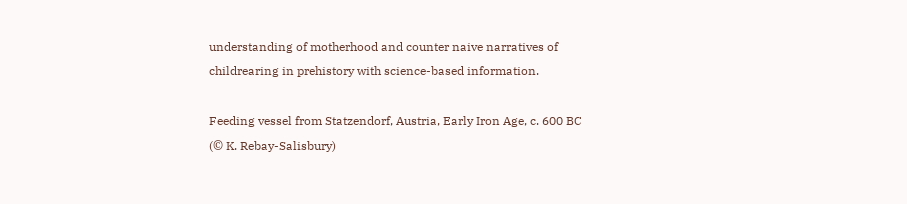understanding of motherhood and counter naive narratives of childrearing in prehistory with science-based information.

Feeding vessel from Statzendorf, Austria, Early Iron Age, c. 600 BC (© K. Rebay-Salisbury)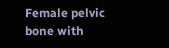Female pelvic bone with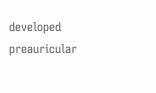developed preauricular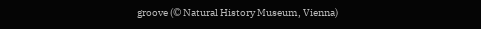groove (© Natural History Museum, Vienna)